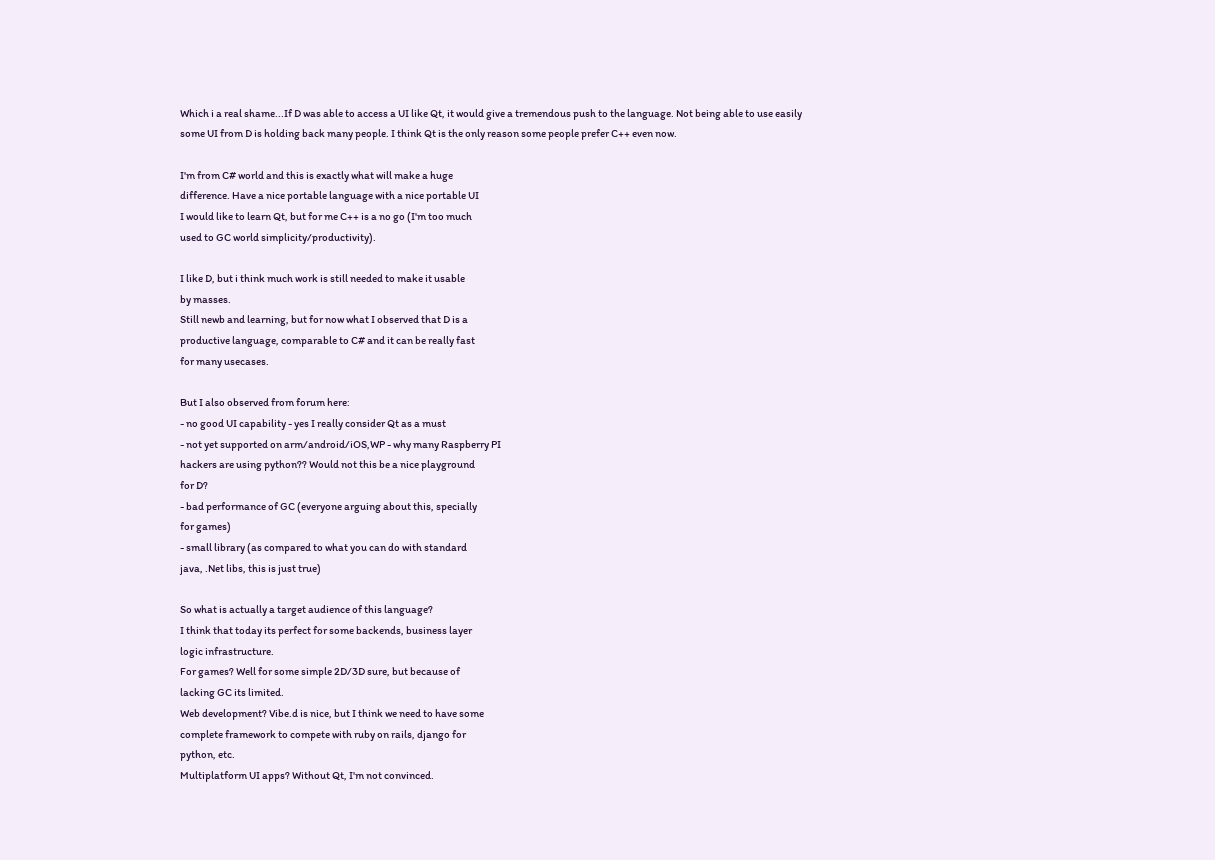Which i a real shame...If D was able to access a UI like Qt, it would give a tremendous push to the language. Not being able to use easily some UI from D is holding back many people. I think Qt is the only reason some people prefer C++ even now.

I'm from C# world and this is exactly what will make a huge
difference. Have a nice portable language with a nice portable UI
I would like to learn Qt, but for me C++ is a no go (I'm too much
used to GC world simplicity/productivity).

I like D, but i think much work is still needed to make it usable
by masses.
Still newb and learning, but for now what I observed that D is a
productive language, comparable to C# and it can be really fast
for many usecases.

But I also observed from forum here:
- no good UI capability - yes I really consider Qt as a must
- not yet supported on arm/android/iOS,WP - why many Raspberry PI
hackers are using python?? Would not this be a nice playground
for D?
- bad performance of GC (everyone arguing about this, specially
for games)
- small library (as compared to what you can do with standard
java, .Net libs, this is just true)

So what is actually a target audience of this language?
I think that today its perfect for some backends, business layer
logic infrastructure.
For games? Well for some simple 2D/3D sure, but because of
lacking GC its limited.
Web development? Vibe.d is nice, but I think we need to have some
complete framework to compete with ruby on rails, django for
python, etc.
Multiplatform UI apps? Without Qt, I'm not convinced.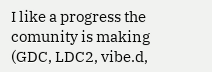I like a progress the comunity is making (GDC, LDC2, vibe.d,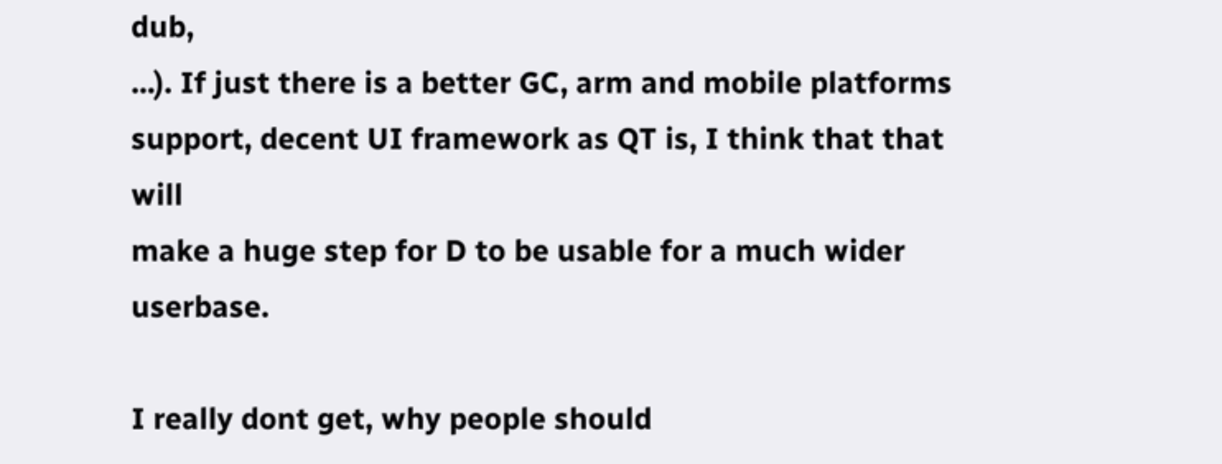dub,
...). If just there is a better GC, arm and mobile platforms
support, decent UI framework as QT is, I think that that will
make a huge step for D to be usable for a much wider userbase.

I really dont get, why people should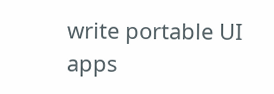write portable UI apps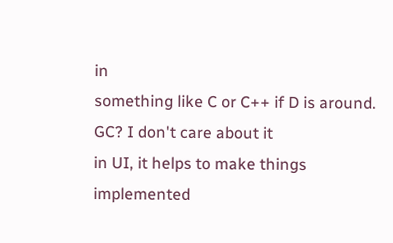in
something like C or C++ if D is around. GC? I don't care about it
in UI, it helps to make things implemented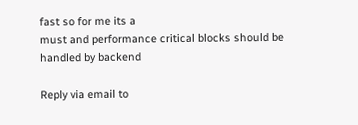fast so for me its a
must and performance critical blocks should be handled by backend

Reply via email to